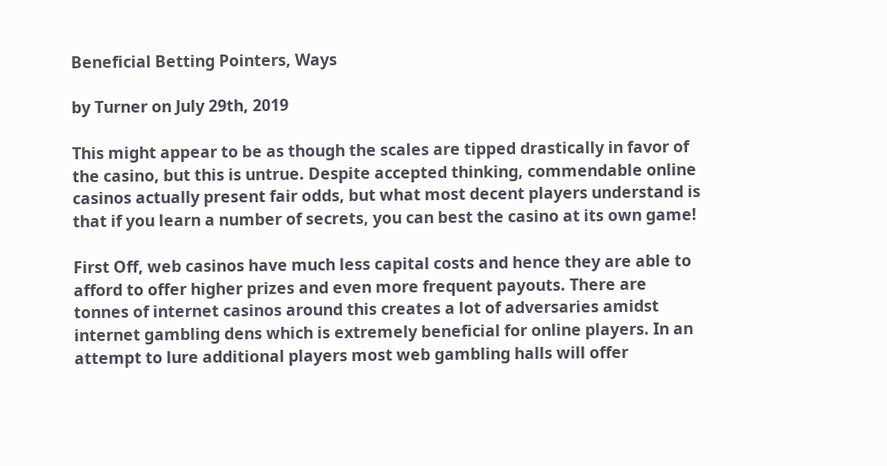Beneficial Betting Pointers, Ways

by Turner on July 29th, 2019

This might appear to be as though the scales are tipped drastically in favor of the casino, but this is untrue. Despite accepted thinking, commendable online casinos actually present fair odds, but what most decent players understand is that if you learn a number of secrets, you can best the casino at its own game!

First Off, web casinos have much less capital costs and hence they are able to afford to offer higher prizes and even more frequent payouts. There are tonnes of internet casinos around this creates a lot of adversaries amidst internet gambling dens which is extremely beneficial for online players. In an attempt to lure additional players most web gambling halls will offer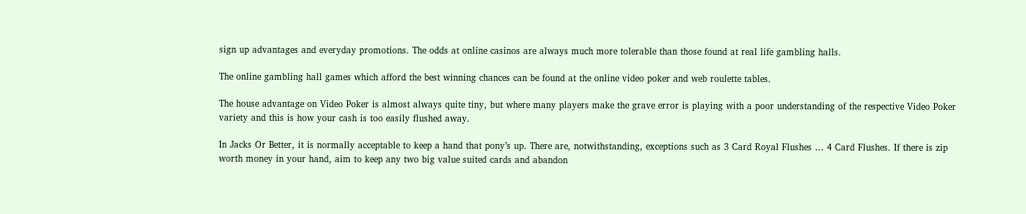sign up advantages and everyday promotions. The odds at online casinos are always much more tolerable than those found at real life gambling halls.

The online gambling hall games which afford the best winning chances can be found at the online video poker and web roulette tables.

The house advantage on Video Poker is almost always quite tiny, but where many players make the grave error is playing with a poor understanding of the respective Video Poker variety and this is how your cash is too easily flushed away.

In Jacks Or Better, it is normally acceptable to keep a hand that pony’s up. There are, notwithstanding, exceptions such as 3 Card Royal Flushes … 4 Card Flushes. If there is zip worth money in your hand, aim to keep any two big value suited cards and abandon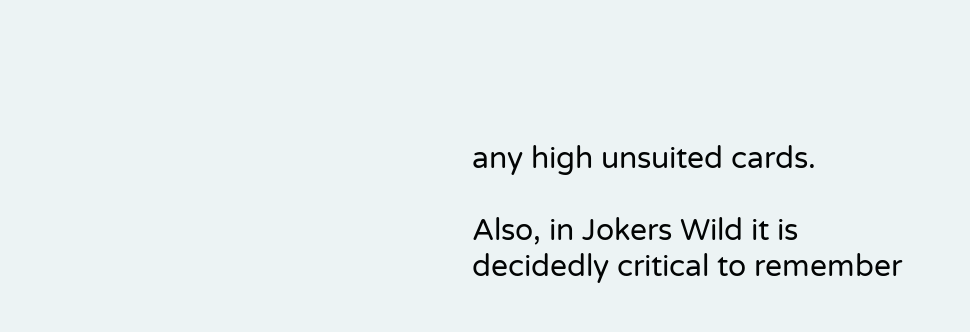any high unsuited cards.

Also, in Jokers Wild it is decidedly critical to remember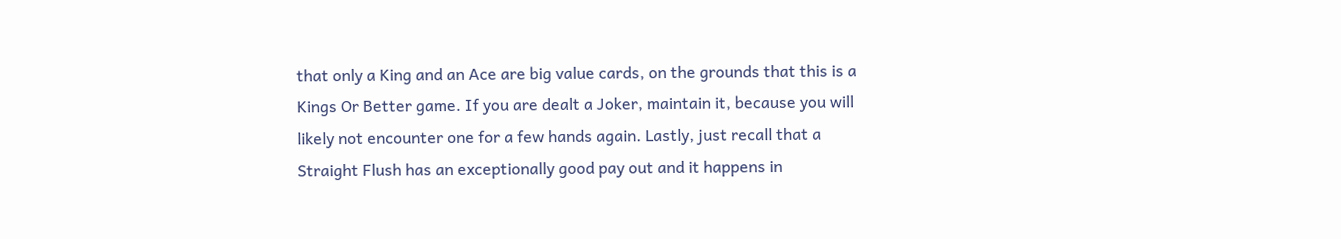that only a King and an Ace are big value cards, on the grounds that this is a Kings Or Better game. If you are dealt a Joker, maintain it, because you will likely not encounter one for a few hands again. Lastly, just recall that a Straight Flush has an exceptionally good pay out and it happens in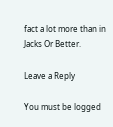fact a lot more than in Jacks Or Better.

Leave a Reply

You must be logged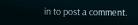in to post a comment.